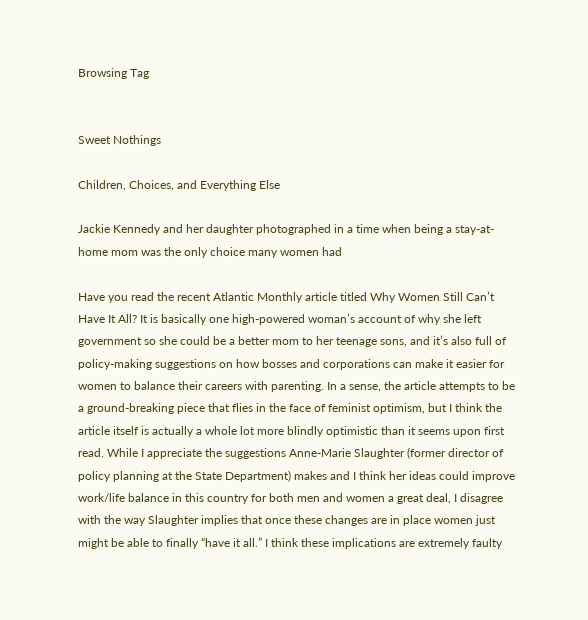Browsing Tag


Sweet Nothings

Children, Choices, and Everything Else

Jackie Kennedy and her daughter photographed in a time when being a stay-at-home mom was the only choice many women had

Have you read the recent Atlantic Monthly article titled Why Women Still Can’t Have It All? It is basically one high-powered woman’s account of why she left government so she could be a better mom to her teenage sons, and it’s also full of policy-making suggestions on how bosses and corporations can make it easier for women to balance their careers with parenting. In a sense, the article attempts to be a ground-breaking piece that flies in the face of feminist optimism, but I think the article itself is actually a whole lot more blindly optimistic than it seems upon first read. While I appreciate the suggestions Anne-Marie Slaughter (former director of policy planning at the State Department) makes and I think her ideas could improve work/life balance in this country for both men and women a great deal, I disagree with the way Slaughter implies that once these changes are in place women just might be able to finally “have it all.” I think these implications are extremely faulty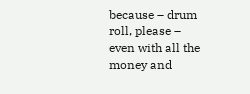because – drum roll, please – even with all the money and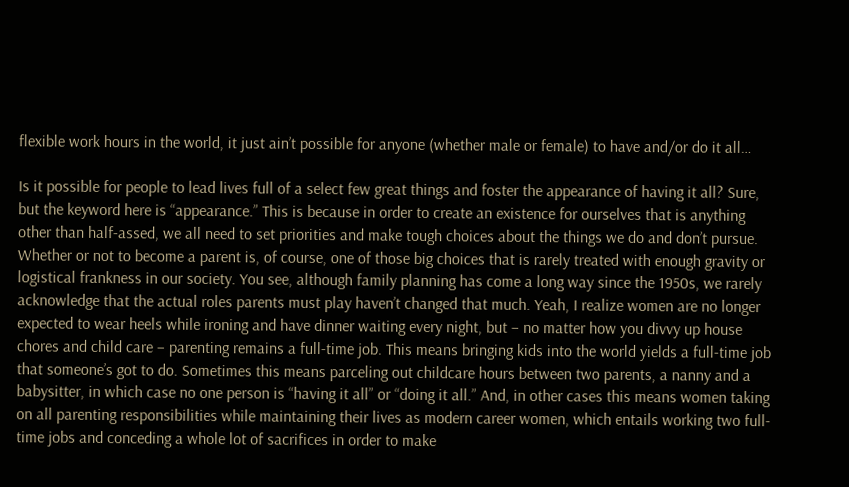flexible work hours in the world, it just ain’t possible for anyone (whether male or female) to have and/or do it all…

Is it possible for people to lead lives full of a select few great things and foster the appearance of having it all? Sure, but the keyword here is “appearance.” This is because in order to create an existence for ourselves that is anything other than half-assed, we all need to set priorities and make tough choices about the things we do and don’t pursue. Whether or not to become a parent is, of course, one of those big choices that is rarely treated with enough gravity or logistical frankness in our society. You see, although family planning has come a long way since the 1950s, we rarely acknowledge that the actual roles parents must play haven’t changed that much. Yeah, I realize women are no longer expected to wear heels while ironing and have dinner waiting every night, but – no matter how you divvy up house chores and child care – parenting remains a full-time job. This means bringing kids into the world yields a full-time job that someone’s got to do. Sometimes this means parceling out childcare hours between two parents, a nanny and a babysitter, in which case no one person is “having it all” or “doing it all.” And, in other cases this means women taking on all parenting responsibilities while maintaining their lives as modern career women, which entails working two full-time jobs and conceding a whole lot of sacrifices in order to make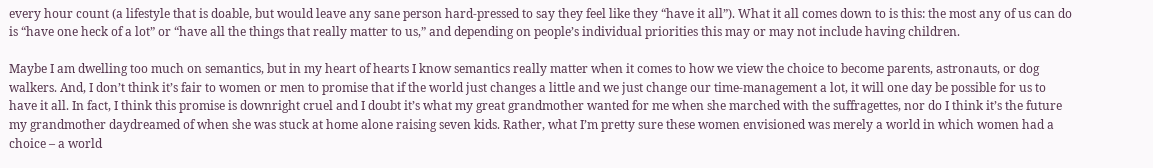every hour count (a lifestyle that is doable, but would leave any sane person hard-pressed to say they feel like they “have it all”). What it all comes down to is this: the most any of us can do is “have one heck of a lot” or “have all the things that really matter to us,” and depending on people’s individual priorities this may or may not include having children.

Maybe I am dwelling too much on semantics, but in my heart of hearts I know semantics really matter when it comes to how we view the choice to become parents, astronauts, or dog walkers. And, I don’t think it’s fair to women or men to promise that if the world just changes a little and we just change our time-management a lot, it will one day be possible for us to have it all. In fact, I think this promise is downright cruel and I doubt it’s what my great grandmother wanted for me when she marched with the suffragettes, nor do I think it’s the future my grandmother daydreamed of when she was stuck at home alone raising seven kids. Rather, what I’m pretty sure these women envisioned was merely a world in which women had a choice – a world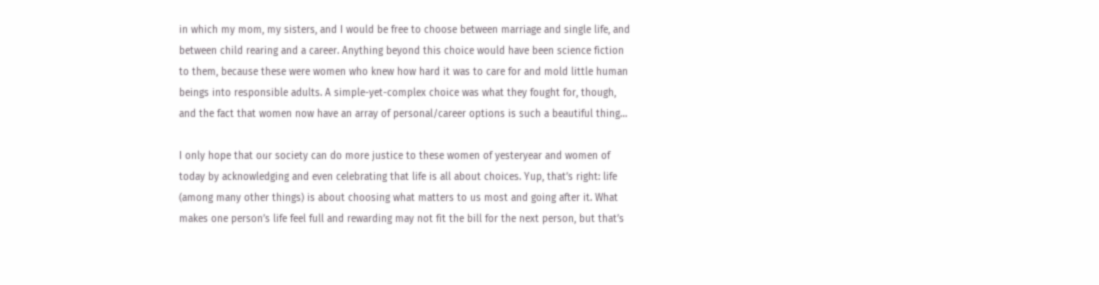in which my mom, my sisters, and I would be free to choose between marriage and single life, and between child rearing and a career. Anything beyond this choice would have been science fiction to them, because these were women who knew how hard it was to care for and mold little human beings into responsible adults. A simple-yet-complex choice was what they fought for, though, and the fact that women now have an array of personal/career options is such a beautiful thing…

I only hope that our society can do more justice to these women of yesteryear and women of today by acknowledging and even celebrating that life is all about choices. Yup, that’s right: life (among many other things) is about choosing what matters to us most and going after it. What makes one person’s life feel full and rewarding may not fit the bill for the next person, but that’s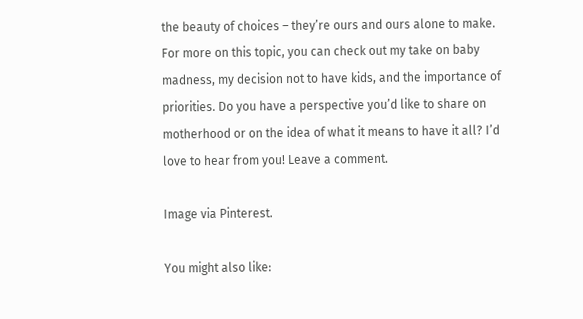the beauty of choices – they’re ours and ours alone to make. For more on this topic, you can check out my take on baby madness, my decision not to have kids, and the importance of priorities. Do you have a perspective you’d like to share on motherhood or on the idea of what it means to have it all? I’d love to hear from you! Leave a comment.

Image via Pinterest.

You might also like: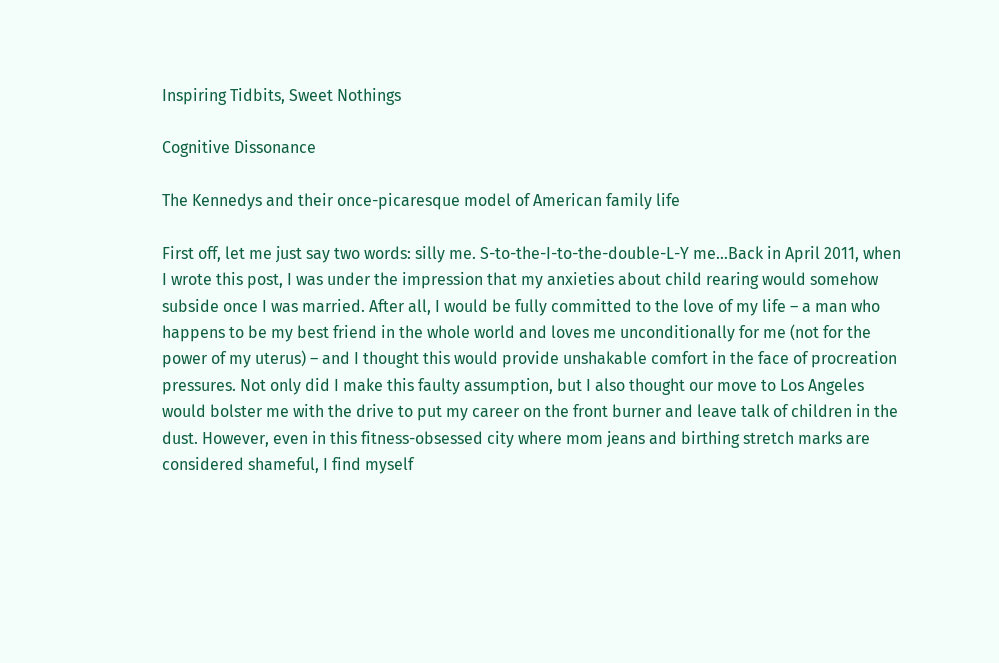Inspiring Tidbits, Sweet Nothings

Cognitive Dissonance

The Kennedys and their once-picaresque model of American family life

First off, let me just say two words: silly me. S-to-the-I-to-the-double-L-Y me…Back in April 2011, when I wrote this post, I was under the impression that my anxieties about child rearing would somehow subside once I was married. After all, I would be fully committed to the love of my life – a man who happens to be my best friend in the whole world and loves me unconditionally for me (not for the power of my uterus) – and I thought this would provide unshakable comfort in the face of procreation pressures. Not only did I make this faulty assumption, but I also thought our move to Los Angeles would bolster me with the drive to put my career on the front burner and leave talk of children in the dust. However, even in this fitness-obsessed city where mom jeans and birthing stretch marks are considered shameful, I find myself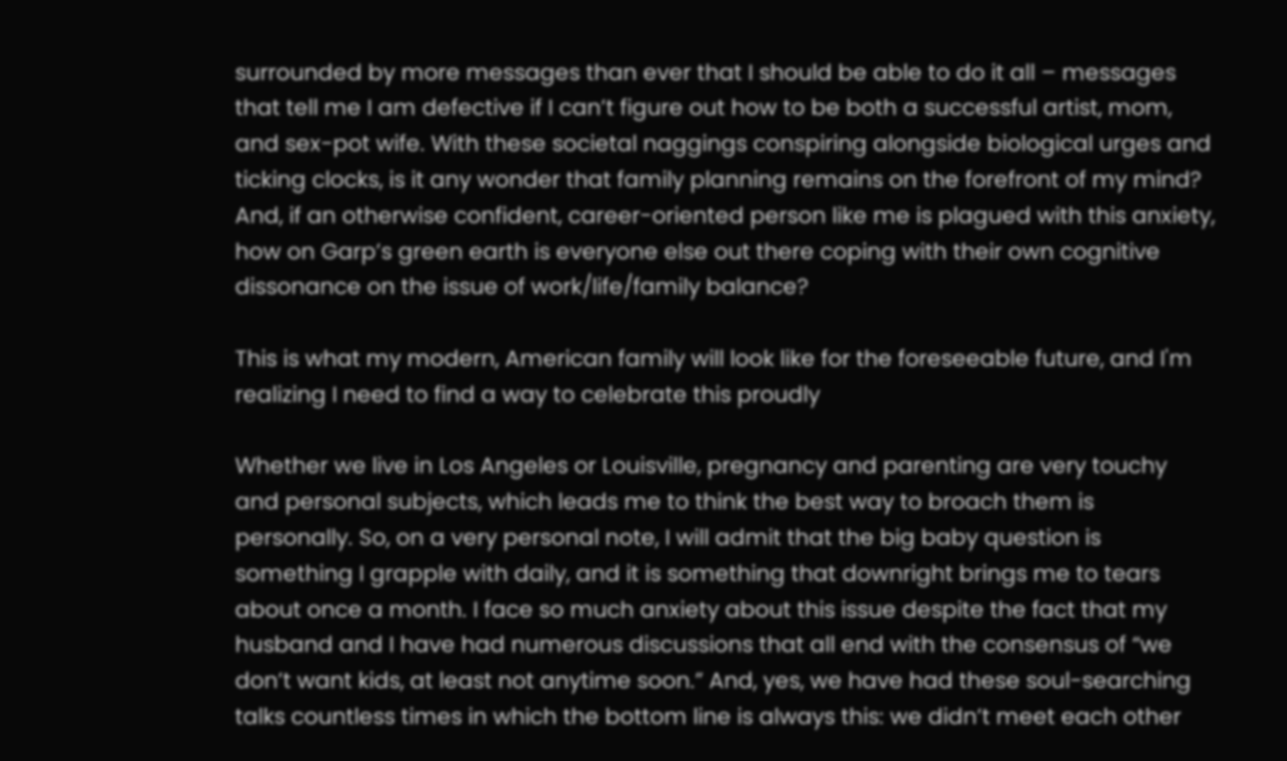surrounded by more messages than ever that I should be able to do it all – messages that tell me I am defective if I can’t figure out how to be both a successful artist, mom, and sex-pot wife. With these societal naggings conspiring alongside biological urges and ticking clocks, is it any wonder that family planning remains on the forefront of my mind? And, if an otherwise confident, career-oriented person like me is plagued with this anxiety, how on Garp’s green earth is everyone else out there coping with their own cognitive dissonance on the issue of work/life/family balance?

This is what my modern, American family will look like for the foreseeable future, and I'm realizing I need to find a way to celebrate this proudly

Whether we live in Los Angeles or Louisville, pregnancy and parenting are very touchy and personal subjects, which leads me to think the best way to broach them is personally. So, on a very personal note, I will admit that the big baby question is something I grapple with daily, and it is something that downright brings me to tears about once a month. I face so much anxiety about this issue despite the fact that my husband and I have had numerous discussions that all end with the consensus of “we don’t want kids, at least not anytime soon.” And, yes, we have had these soul-searching talks countless times in which the bottom line is always this: we didn’t meet each other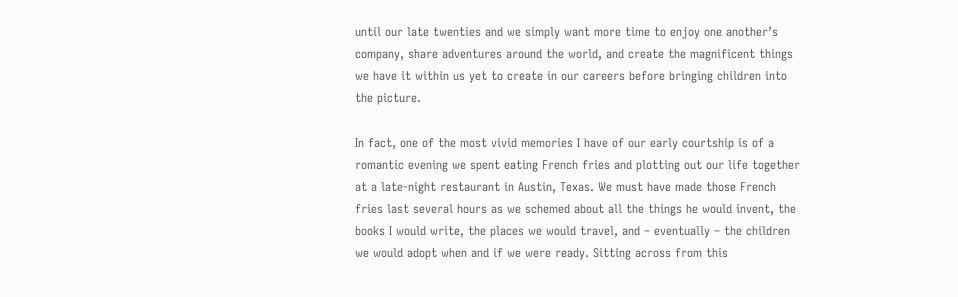until our late twenties and we simply want more time to enjoy one another’s company, share adventures around the world, and create the magnificent things we have it within us yet to create in our careers before bringing children into the picture.

In fact, one of the most vivid memories I have of our early courtship is of a romantic evening we spent eating French fries and plotting out our life together at a late-night restaurant in Austin, Texas. We must have made those French fries last several hours as we schemed about all the things he would invent, the books I would write, the places we would travel, and – eventually – the children we would adopt when and if we were ready. Sitting across from this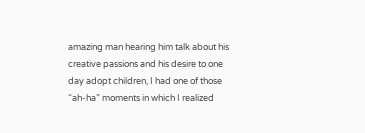amazing man hearing him talk about his creative passions and his desire to one day adopt children, I had one of those “ah-ha” moments in which I realized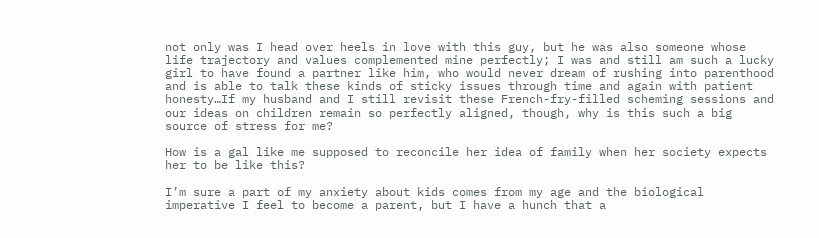not only was I head over heels in love with this guy, but he was also someone whose life trajectory and values complemented mine perfectly; I was and still am such a lucky girl to have found a partner like him, who would never dream of rushing into parenthood and is able to talk these kinds of sticky issues through time and again with patient honesty…If my husband and I still revisit these French-fry-filled scheming sessions and our ideas on children remain so perfectly aligned, though, why is this such a big source of stress for me?

How is a gal like me supposed to reconcile her idea of family when her society expects her to be like this?

I’m sure a part of my anxiety about kids comes from my age and the biological imperative I feel to become a parent, but I have a hunch that a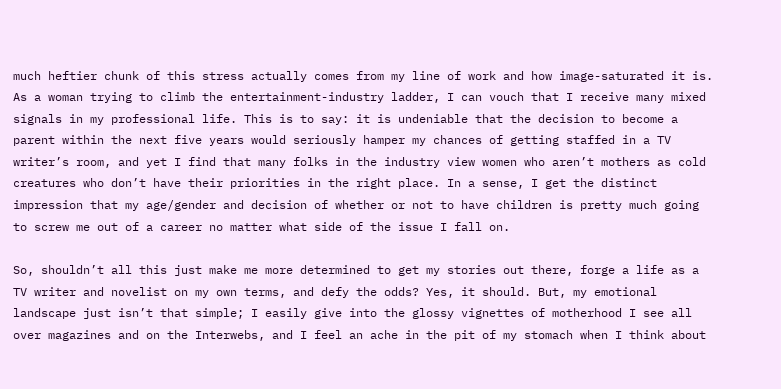much heftier chunk of this stress actually comes from my line of work and how image-saturated it is. As a woman trying to climb the entertainment-industry ladder, I can vouch that I receive many mixed signals in my professional life. This is to say: it is undeniable that the decision to become a parent within the next five years would seriously hamper my chances of getting staffed in a TV writer’s room, and yet I find that many folks in the industry view women who aren’t mothers as cold creatures who don’t have their priorities in the right place. In a sense, I get the distinct impression that my age/gender and decision of whether or not to have children is pretty much going to screw me out of a career no matter what side of the issue I fall on.

So, shouldn’t all this just make me more determined to get my stories out there, forge a life as a TV writer and novelist on my own terms, and defy the odds? Yes, it should. But, my emotional landscape just isn’t that simple; I easily give into the glossy vignettes of motherhood I see all over magazines and on the Interwebs, and I feel an ache in the pit of my stomach when I think about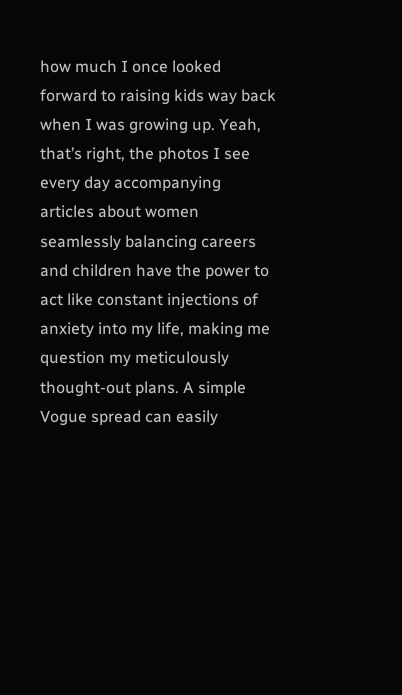how much I once looked forward to raising kids way back when I was growing up. Yeah, that’s right, the photos I see every day accompanying articles about women seamlessly balancing careers and children have the power to act like constant injections of anxiety into my life, making me question my meticulously thought-out plans. A simple Vogue spread can easily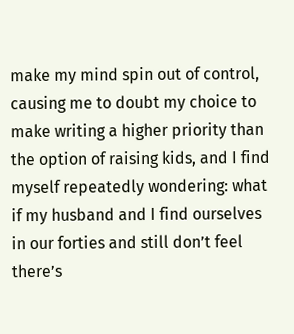make my mind spin out of control, causing me to doubt my choice to make writing a higher priority than the option of raising kids, and I find myself repeatedly wondering: what if my husband and I find ourselves in our forties and still don’t feel there’s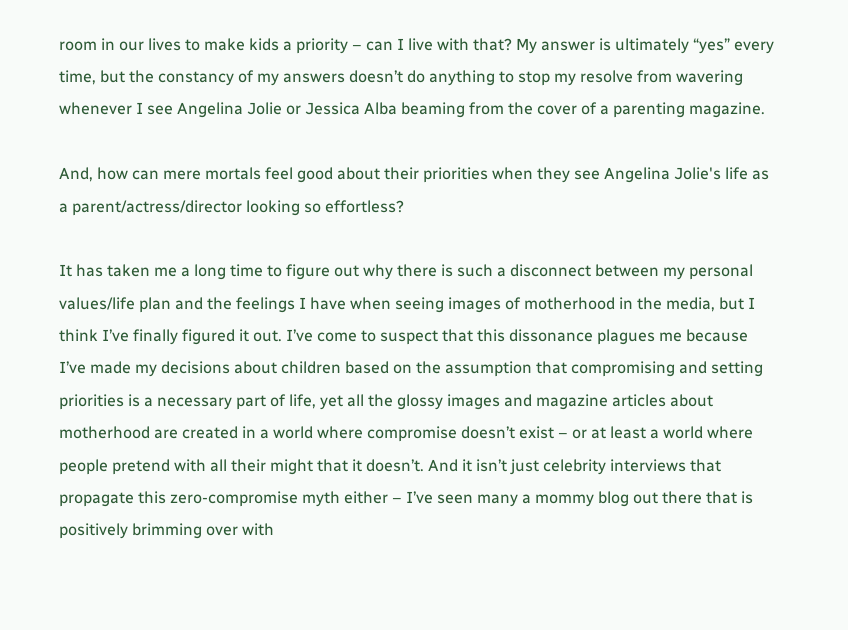room in our lives to make kids a priority – can I live with that? My answer is ultimately “yes” every time, but the constancy of my answers doesn’t do anything to stop my resolve from wavering whenever I see Angelina Jolie or Jessica Alba beaming from the cover of a parenting magazine.

And, how can mere mortals feel good about their priorities when they see Angelina Jolie's life as a parent/actress/director looking so effortless?

It has taken me a long time to figure out why there is such a disconnect between my personal values/life plan and the feelings I have when seeing images of motherhood in the media, but I think I’ve finally figured it out. I’ve come to suspect that this dissonance plagues me because I’ve made my decisions about children based on the assumption that compromising and setting priorities is a necessary part of life, yet all the glossy images and magazine articles about motherhood are created in a world where compromise doesn’t exist – or at least a world where people pretend with all their might that it doesn’t. And it isn’t just celebrity interviews that propagate this zero-compromise myth either – I’ve seen many a mommy blog out there that is positively brimming over with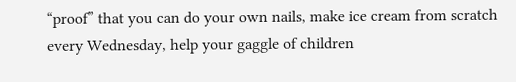“proof” that you can do your own nails, make ice cream from scratch every Wednesday, help your gaggle of children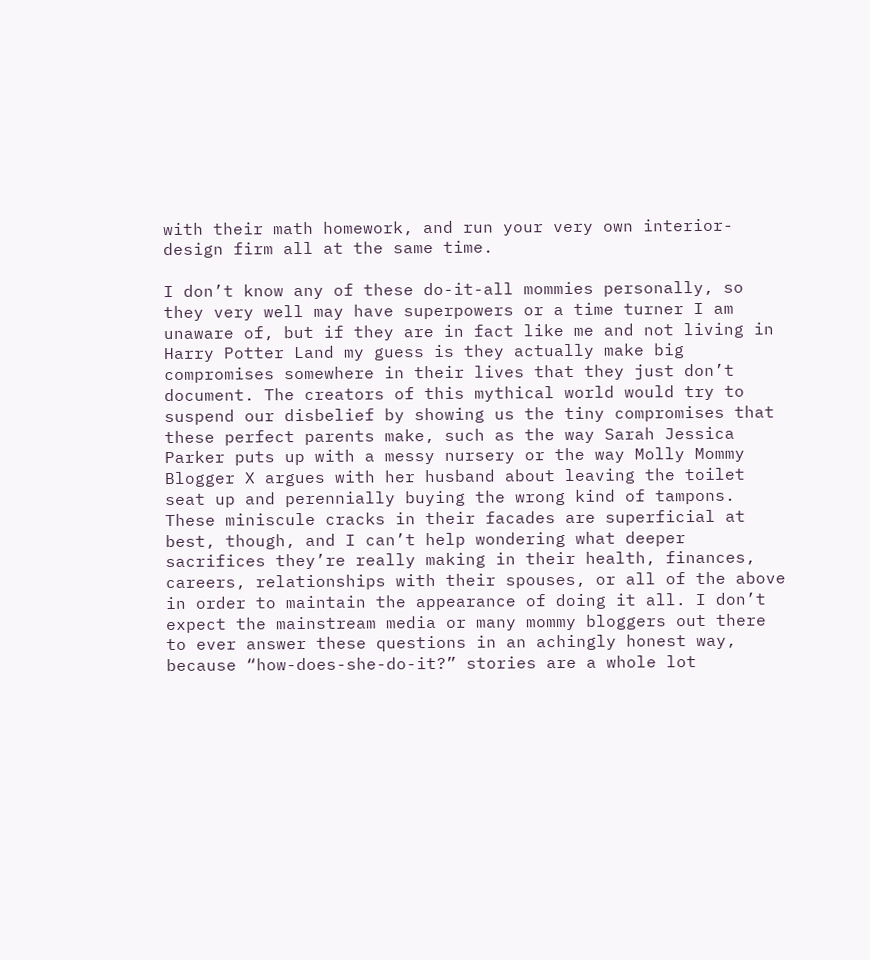with their math homework, and run your very own interior-design firm all at the same time.

I don’t know any of these do-it-all mommies personally, so they very well may have superpowers or a time turner I am unaware of, but if they are in fact like me and not living in Harry Potter Land my guess is they actually make big compromises somewhere in their lives that they just don’t document. The creators of this mythical world would try to suspend our disbelief by showing us the tiny compromises that these perfect parents make, such as the way Sarah Jessica Parker puts up with a messy nursery or the way Molly Mommy Blogger X argues with her husband about leaving the toilet seat up and perennially buying the wrong kind of tampons. These miniscule cracks in their facades are superficial at best, though, and I can’t help wondering what deeper sacrifices they’re really making in their health, finances, careers, relationships with their spouses, or all of the above in order to maintain the appearance of doing it all. I don’t expect the mainstream media or many mommy bloggers out there to ever answer these questions in an achingly honest way, because “how-does-she-do-it?” stories are a whole lot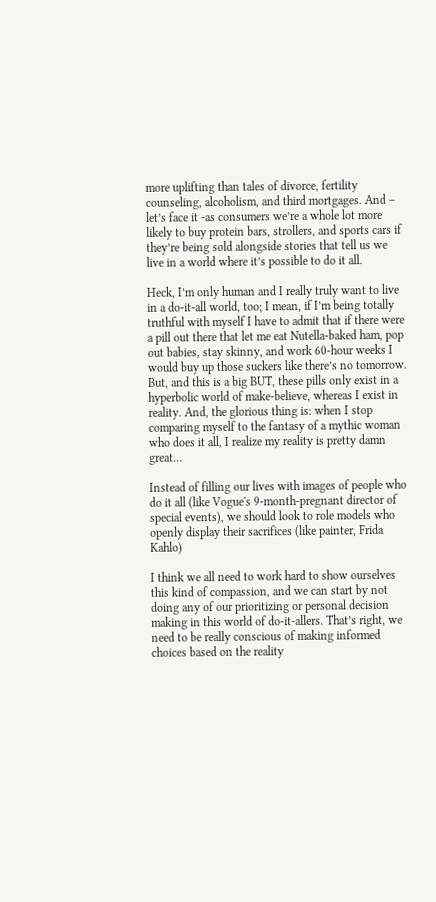more uplifting than tales of divorce, fertility counseling, alcoholism, and third mortgages. And – let’s face it -as consumers we’re a whole lot more likely to buy protein bars, strollers, and sports cars if they’re being sold alongside stories that tell us we live in a world where it’s possible to do it all.

Heck, I’m only human and I really truly want to live in a do-it-all world, too; I mean, if I’m being totally truthful with myself I have to admit that if there were a pill out there that let me eat Nutella-baked ham, pop out babies, stay skinny, and work 60-hour weeks I would buy up those suckers like there’s no tomorrow. But, and this is a big BUT, these pills only exist in a hyperbolic world of make-believe, whereas I exist in reality. And, the glorious thing is: when I stop comparing myself to the fantasy of a mythic woman who does it all, I realize my reality is pretty damn great…

Instead of filling our lives with images of people who do it all (like Vogue's 9-month-pregnant director of special events), we should look to role models who openly display their sacrifices (like painter, Frida Kahlo)

I think we all need to work hard to show ourselves this kind of compassion, and we can start by not doing any of our prioritizing or personal decision making in this world of do-it-allers. That’s right, we need to be really conscious of making informed choices based on the reality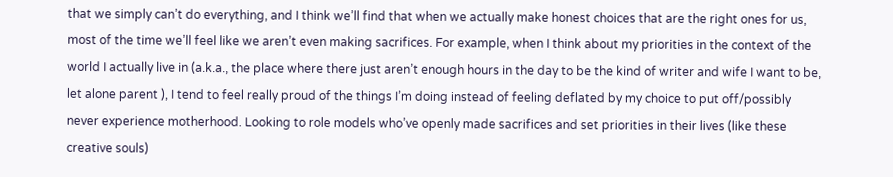that we simply can’t do everything, and I think we’ll find that when we actually make honest choices that are the right ones for us, most of the time we’ll feel like we aren’t even making sacrifices. For example, when I think about my priorities in the context of the world I actually live in (a.k.a., the place where there just aren’t enough hours in the day to be the kind of writer and wife I want to be, let alone parent ), I tend to feel really proud of the things I’m doing instead of feeling deflated by my choice to put off/possibly never experience motherhood. Looking to role models who’ve openly made sacrifices and set priorities in their lives (like these creative souls)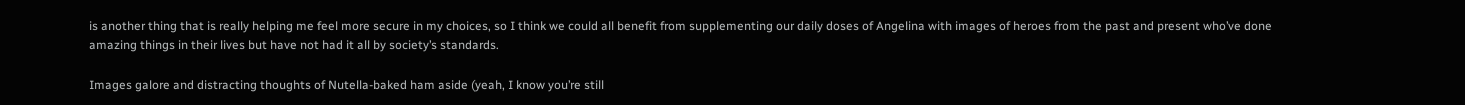is another thing that is really helping me feel more secure in my choices, so I think we could all benefit from supplementing our daily doses of Angelina with images of heroes from the past and present who’ve done amazing things in their lives but have not had it all by society’s standards.

Images galore and distracting thoughts of Nutella-baked ham aside (yeah, I know you’re still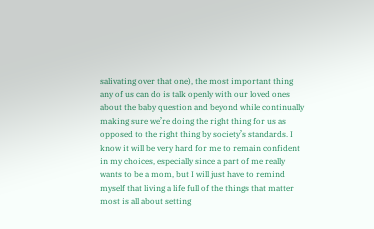salivating over that one), the most important thing any of us can do is talk openly with our loved ones about the baby question and beyond while continually making sure we’re doing the right thing for us as opposed to the right thing by society’s standards. I know it will be very hard for me to remain confident in my choices, especially since a part of me really wants to be a mom, but I will just have to remind myself that living a life full of the things that matter most is all about setting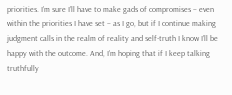priorities. I’m sure I’ll have to make gads of compromises – even within the priorities I have set – as I go, but if I continue making judgment calls in the realm of reality and self-truth I know I’ll be happy with the outcome. And, I’m hoping that if I keep talking truthfully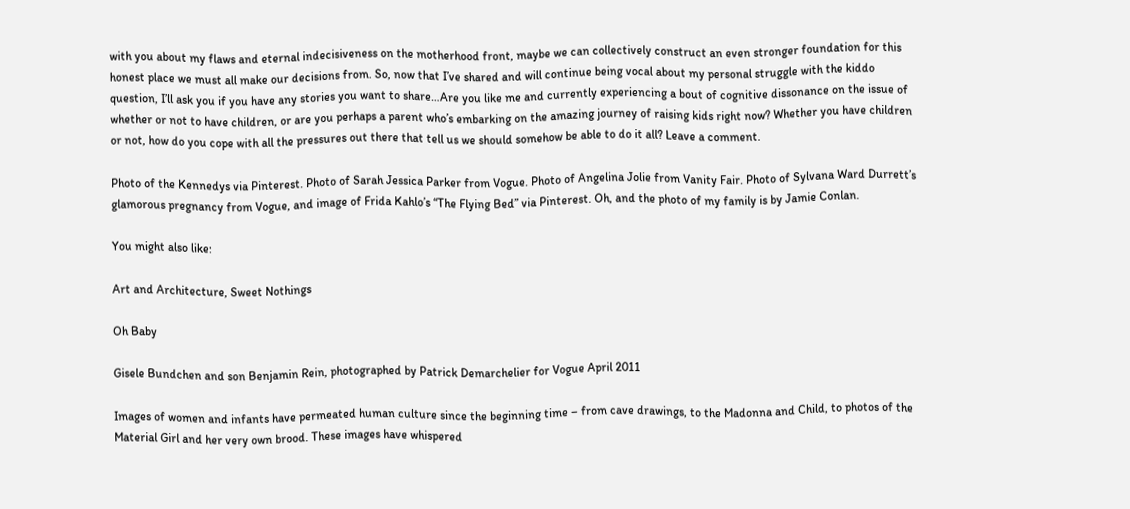with you about my flaws and eternal indecisiveness on the motherhood front, maybe we can collectively construct an even stronger foundation for this honest place we must all make our decisions from. So, now that I’ve shared and will continue being vocal about my personal struggle with the kiddo question, I’ll ask you if you have any stories you want to share…Are you like me and currently experiencing a bout of cognitive dissonance on the issue of whether or not to have children, or are you perhaps a parent who’s embarking on the amazing journey of raising kids right now? Whether you have children or not, how do you cope with all the pressures out there that tell us we should somehow be able to do it all? Leave a comment.

Photo of the Kennedys via Pinterest. Photo of Sarah Jessica Parker from Vogue. Photo of Angelina Jolie from Vanity Fair. Photo of Sylvana Ward Durrett’s glamorous pregnancy from Vogue, and image of Frida Kahlo’s “The Flying Bed” via Pinterest. Oh, and the photo of my family is by Jamie Conlan.

You might also like:

Art and Architecture, Sweet Nothings

Oh Baby

Gisele Bundchen and son Benjamin Rein, photographed by Patrick Demarchelier for Vogue April 2011

Images of women and infants have permeated human culture since the beginning time – from cave drawings, to the Madonna and Child, to photos of the Material Girl and her very own brood. These images have whispered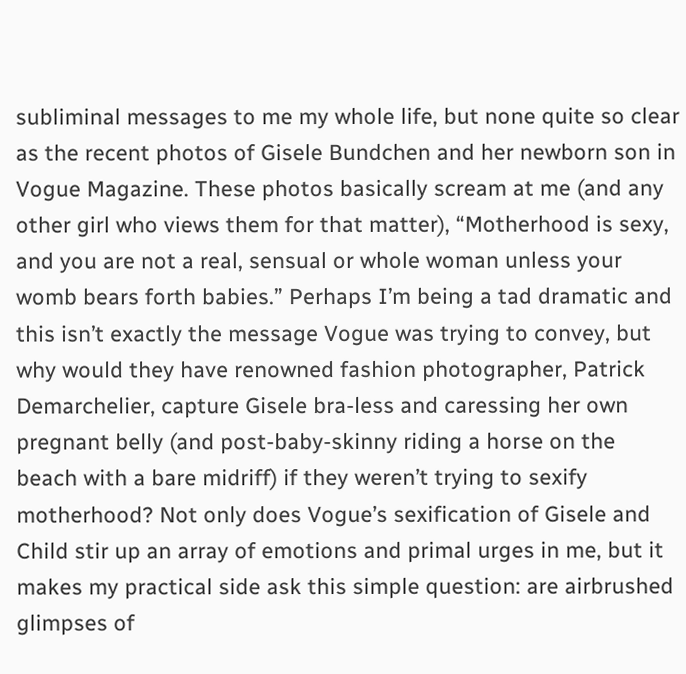subliminal messages to me my whole life, but none quite so clear as the recent photos of Gisele Bundchen and her newborn son in Vogue Magazine. These photos basically scream at me (and any other girl who views them for that matter), “Motherhood is sexy, and you are not a real, sensual or whole woman unless your womb bears forth babies.” Perhaps I’m being a tad dramatic and this isn’t exactly the message Vogue was trying to convey, but why would they have renowned fashion photographer, Patrick Demarchelier, capture Gisele bra-less and caressing her own pregnant belly (and post-baby-skinny riding a horse on the beach with a bare midriff) if they weren’t trying to sexify motherhood? Not only does Vogue’s sexification of Gisele and Child stir up an array of emotions and primal urges in me, but it makes my practical side ask this simple question: are airbrushed glimpses of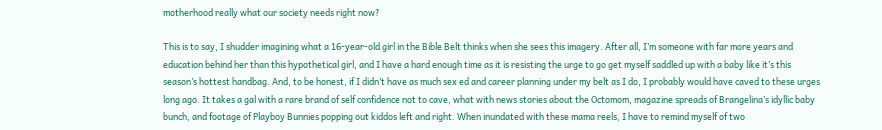motherhood really what our society needs right now?

This is to say, I shudder imagining what a 16-year-old girl in the Bible Belt thinks when she sees this imagery. After all, I’m someone with far more years and education behind her than this hypothetical girl, and I have a hard enough time as it is resisting the urge to go get myself saddled up with a baby like it’s this season’s hottest handbag. And, to be honest, if I didn’t have as much sex ed and career planning under my belt as I do, I probably would have caved to these urges long ago. It takes a gal with a rare brand of self confidence not to cave, what with news stories about the Octomom, magazine spreads of Brangelina’s idyllic baby bunch, and footage of Playboy Bunnies popping out kiddos left and right. When inundated with these mama reels, I have to remind myself of two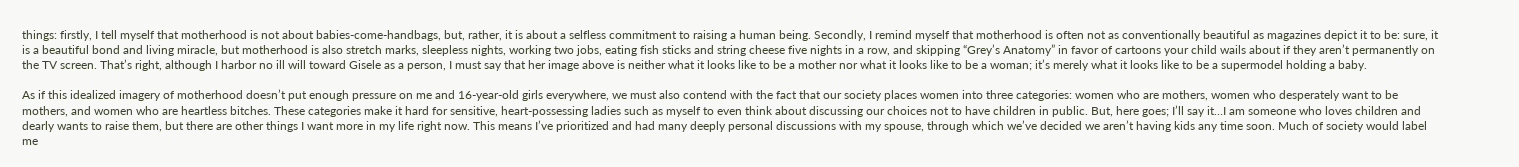things: firstly, I tell myself that motherhood is not about babies-come-handbags, but, rather, it is about a selfless commitment to raising a human being. Secondly, I remind myself that motherhood is often not as conventionally beautiful as magazines depict it to be: sure, it is a beautiful bond and living miracle, but motherhood is also stretch marks, sleepless nights, working two jobs, eating fish sticks and string cheese five nights in a row, and skipping “Grey’s Anatomy” in favor of cartoons your child wails about if they aren’t permanently on the TV screen. That’s right, although I harbor no ill will toward Gisele as a person, I must say that her image above is neither what it looks like to be a mother nor what it looks like to be a woman; it’s merely what it looks like to be a supermodel holding a baby.

As if this idealized imagery of motherhood doesn’t put enough pressure on me and 16-year-old girls everywhere, we must also contend with the fact that our society places women into three categories: women who are mothers, women who desperately want to be mothers, and women who are heartless bitches. These categories make it hard for sensitive, heart-possessing ladies such as myself to even think about discussing our choices not to have children in public. But, here goes; I’ll say it…I am someone who loves children and dearly wants to raise them, but there are other things I want more in my life right now. This means I’ve prioritized and had many deeply personal discussions with my spouse, through which we’ve decided we aren’t having kids any time soon. Much of society would label me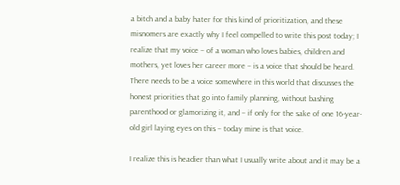a bitch and a baby hater for this kind of prioritization, and these misnomers are exactly why I feel compelled to write this post today; I realize that my voice – of a woman who loves babies, children and mothers, yet loves her career more – is a voice that should be heard. There needs to be a voice somewhere in this world that discusses the honest priorities that go into family planning, without bashing parenthood or glamorizing it, and – if only for the sake of one 16-year-old girl laying eyes on this – today mine is that voice.

I realize this is headier than what I usually write about and it may be a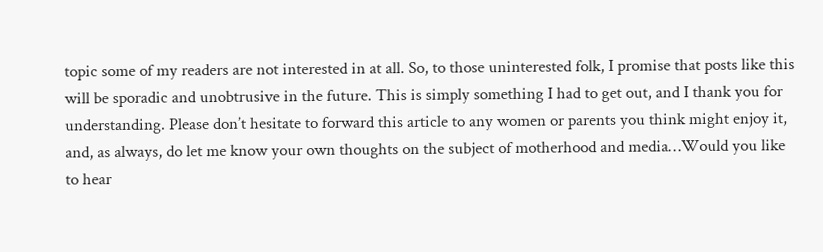topic some of my readers are not interested in at all. So, to those uninterested folk, I promise that posts like this will be sporadic and unobtrusive in the future. This is simply something I had to get out, and I thank you for understanding. Please don’t hesitate to forward this article to any women or parents you think might enjoy it, and, as always, do let me know your own thoughts on the subject of motherhood and media…Would you like to hear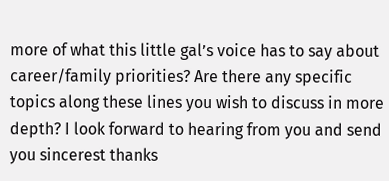more of what this little gal’s voice has to say about career/family priorities? Are there any specific topics along these lines you wish to discuss in more depth? I look forward to hearing from you and send you sincerest thanks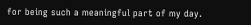for being such a meaningful part of my day.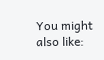You might also like: